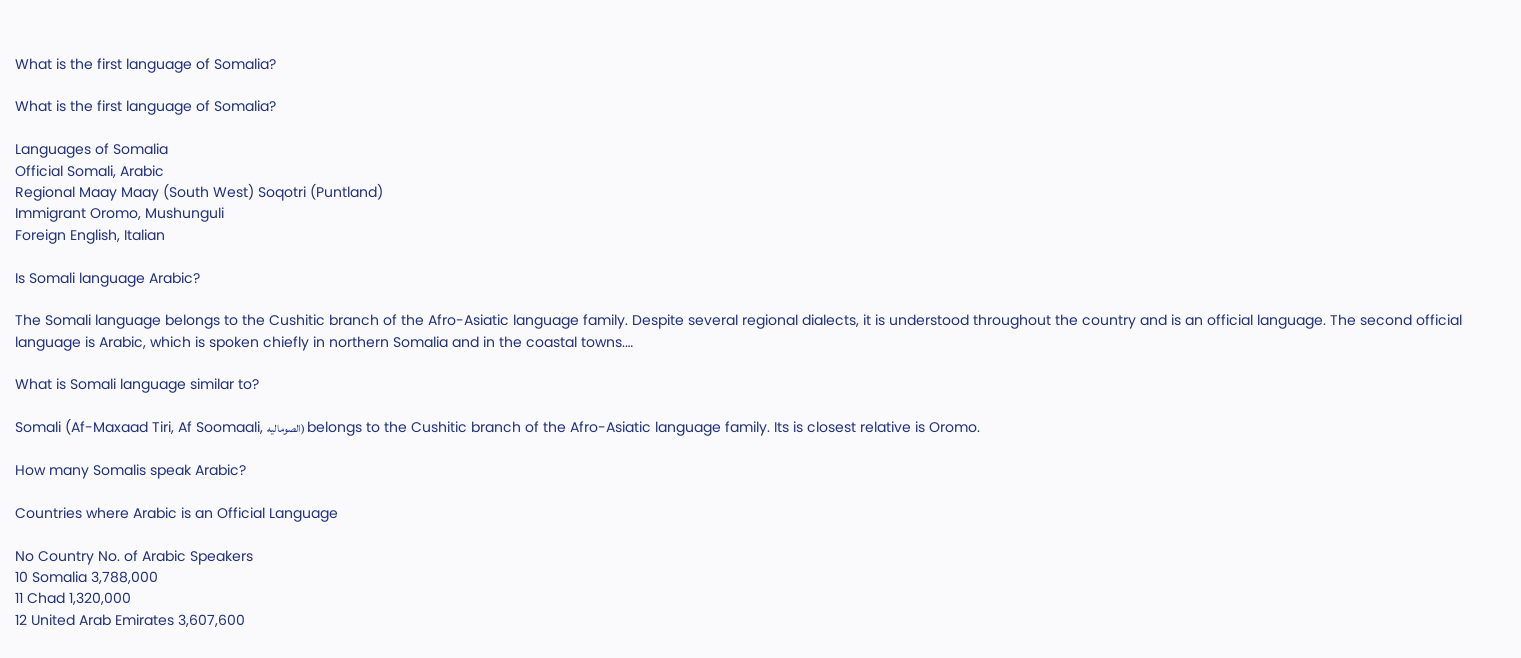What is the first language of Somalia?

What is the first language of Somalia?

Languages of Somalia
Official Somali, Arabic
Regional Maay Maay (South West) Soqotri (Puntland)
Immigrant Oromo, Mushunguli
Foreign English, Italian

Is Somali language Arabic?

The Somali language belongs to the Cushitic branch of the Afro-Asiatic language family. Despite several regional dialects, it is understood throughout the country and is an official language. The second official language is Arabic, which is spoken chiefly in northern Somalia and in the coastal towns.…

What is Somali language similar to?

Somali (Af-Maxaad Tiri, Af Soomaali, الصوماليه) belongs to the Cushitic branch of the Afro-Asiatic language family. Its is closest relative is Oromo.

How many Somalis speak Arabic?

Countries where Arabic is an Official Language

No Country No. of Arabic Speakers
10 Somalia 3,788,000
11 Chad 1,320,000
12 United Arab Emirates 3,607,600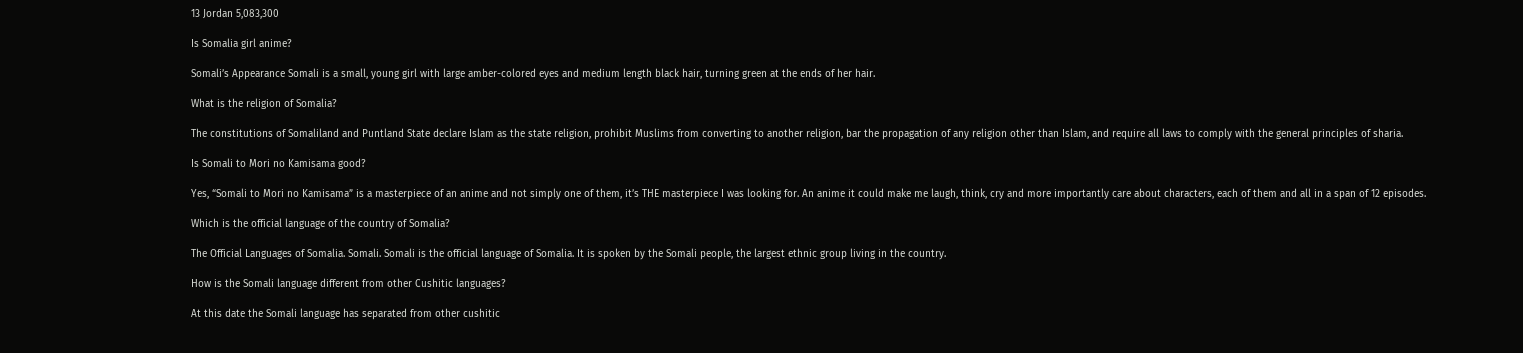13 Jordan 5,083,300

Is Somalia girl anime?

Somali’s Appearance Somali is a small, young girl with large amber-colored eyes and medium length black hair, turning green at the ends of her hair.

What is the religion of Somalia?

The constitutions of Somaliland and Puntland State declare Islam as the state religion, prohibit Muslims from converting to another religion, bar the propagation of any religion other than Islam, and require all laws to comply with the general principles of sharia.

Is Somali to Mori no Kamisama good?

Yes, “Somali to Mori no Kamisama” is a masterpiece of an anime and not simply one of them, it’s THE masterpiece I was looking for. An anime it could make me laugh, think, cry and more importantly care about characters, each of them and all in a span of 12 episodes.

Which is the official language of the country of Somalia?

The Official Languages of Somalia. Somali. Somali is the official language of Somalia. It is spoken by the Somali people, the largest ethnic group living in the country.

How is the Somali language different from other Cushitic languages?

At this date the Somali language has separated from other cushitic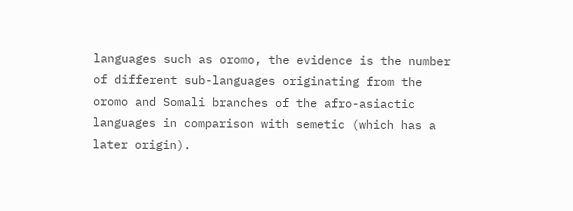languages such as oromo, the evidence is the number of different sub-languages originating from the oromo and Somali branches of the afro-asiactic languages in comparison with semetic (which has a later origin).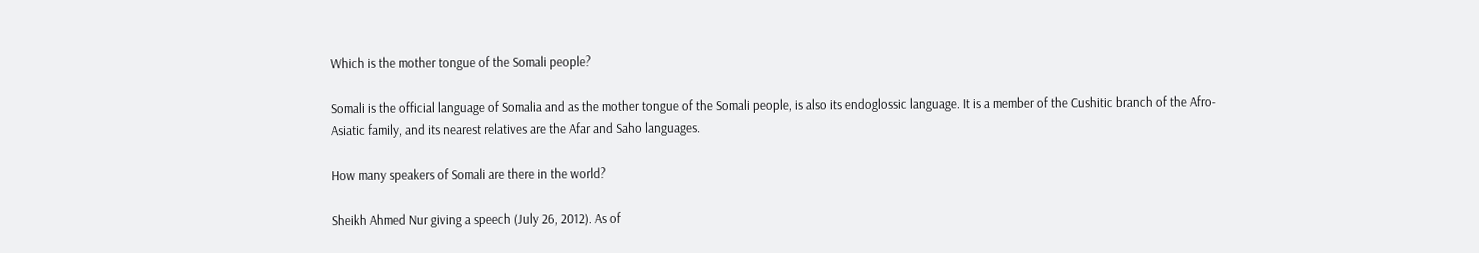Which is the mother tongue of the Somali people?

Somali is the official language of Somalia and as the mother tongue of the Somali people, is also its endoglossic language. It is a member of the Cushitic branch of the Afro-Asiatic family, and its nearest relatives are the Afar and Saho languages.

How many speakers of Somali are there in the world?

Sheikh Ahmed Nur giving a speech (July 26, 2012). As of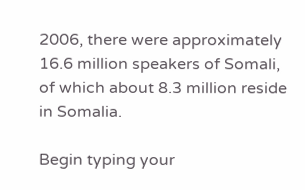2006, there were approximately 16.6 million speakers of Somali, of which about 8.3 million reside in Somalia.

Begin typing your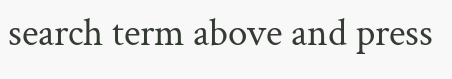search term above and press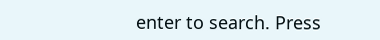enter to search. Press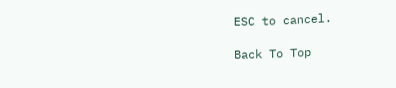ESC to cancel.

Back To Top